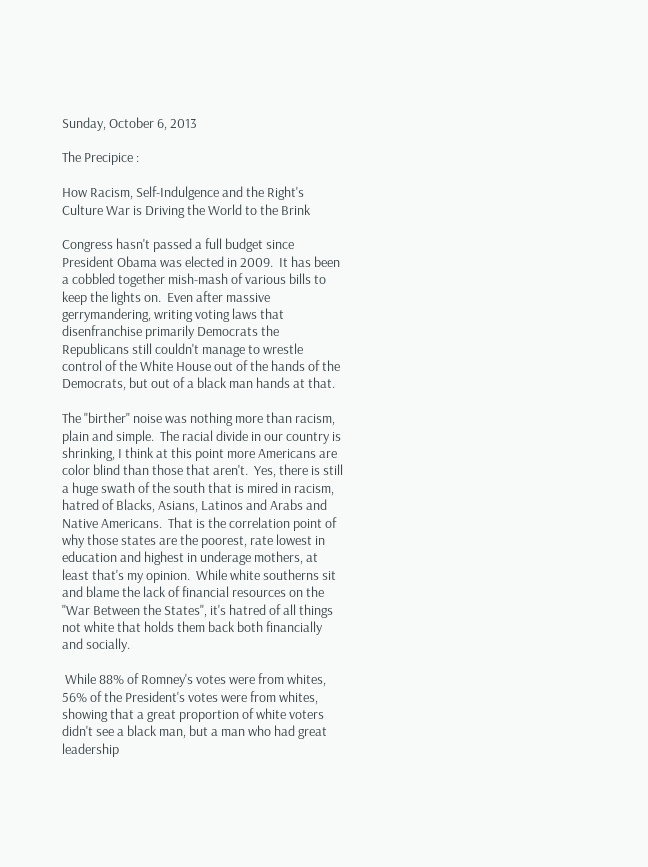Sunday, October 6, 2013

The Precipice :

How Racism, Self-Indulgence and the Right's Culture War is Driving the World to the Brink

Congress hasn't passed a full budget since President Obama was elected in 2009.  It has been a cobbled together mish-mash of various bills to keep the lights on.  Even after massive gerrymandering, writing voting laws that disenfranchise primarily Democrats the Republicans still couldn't manage to wrestle control of the White House out of the hands of the Democrats, but out of a black man hands at that.

The "birther" noise was nothing more than racism, plain and simple.  The racial divide in our country is shrinking, I think at this point more Americans are color blind than those that aren't.  Yes, there is still a huge swath of the south that is mired in racism, hatred of Blacks, Asians, Latinos and Arabs and Native Americans.  That is the correlation point of why those states are the poorest, rate lowest in education and highest in underage mothers, at least that's my opinion.  While white southerns sit and blame the lack of financial resources on the "War Between the States", it's hatred of all things not white that holds them back both financially and socially.

 While 88% of Romney's votes were from whites, 56% of the President's votes were from whites, showing that a great proportion of white voters didn't see a black man, but a man who had great leadership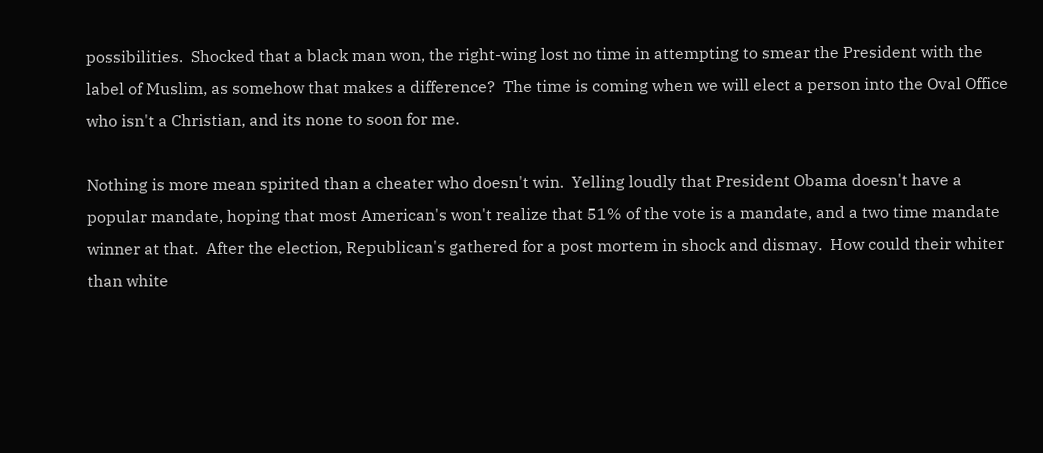possibilities.  Shocked that a black man won, the right-wing lost no time in attempting to smear the President with the label of Muslim, as somehow that makes a difference?  The time is coming when we will elect a person into the Oval Office who isn't a Christian, and its none to soon for me.

Nothing is more mean spirited than a cheater who doesn't win.  Yelling loudly that President Obama doesn't have a popular mandate, hoping that most American's won't realize that 51% of the vote is a mandate, and a two time mandate winner at that.  After the election, Republican's gathered for a post mortem in shock and dismay.  How could their whiter than white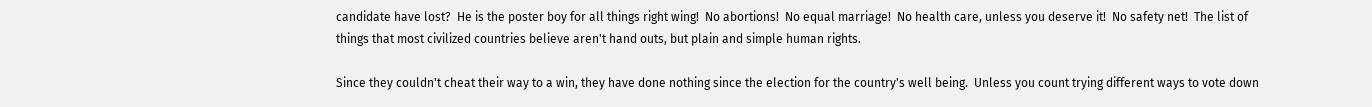candidate have lost?  He is the poster boy for all things right wing!  No abortions!  No equal marriage!  No health care, unless you deserve it!  No safety net!  The list of things that most civilized countries believe aren't hand outs, but plain and simple human rights.

Since they couldn't cheat their way to a win, they have done nothing since the election for the country's well being.  Unless you count trying different ways to vote down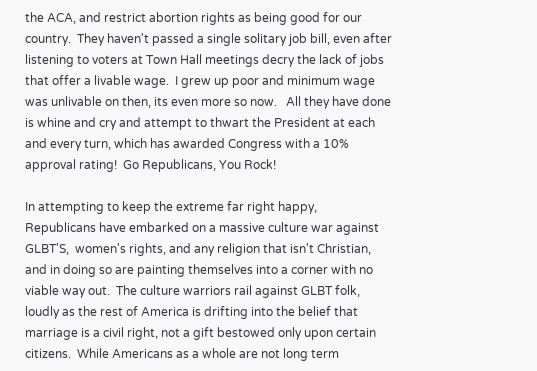the ACA, and restrict abortion rights as being good for our country.  They haven't passed a single solitary job bill, even after listening to voters at Town Hall meetings decry the lack of jobs that offer a livable wage.  I grew up poor and minimum wage was unlivable on then, its even more so now.   All they have done is whine and cry and attempt to thwart the President at each and every turn, which has awarded Congress with a 10% approval rating!  Go Republicans, You Rock!

In attempting to keep the extreme far right happy,  Republicans have embarked on a massive culture war against GLBT'S,  women's rights, and any religion that isn't Christian, and in doing so are painting themselves into a corner with no viable way out.  The culture warriors rail against GLBT folk, loudly as the rest of America is drifting into the belief that marriage is a civil right, not a gift bestowed only upon certain citizens.  While Americans as a whole are not long term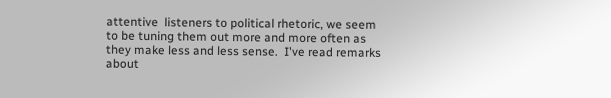attentive  listeners to political rhetoric, we seem to be tuning them out more and more often as they make less and less sense.  I've read remarks about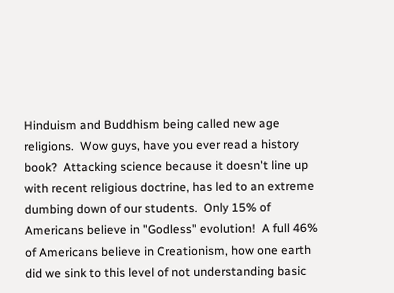Hinduism and Buddhism being called new age religions.  Wow guys, have you ever read a history book?  Attacking science because it doesn't line up with recent religious doctrine, has led to an extreme dumbing down of our students.  Only 15% of Americans believe in "Godless" evolution!  A full 46% of Americans believe in Creationism, how one earth did we sink to this level of not understanding basic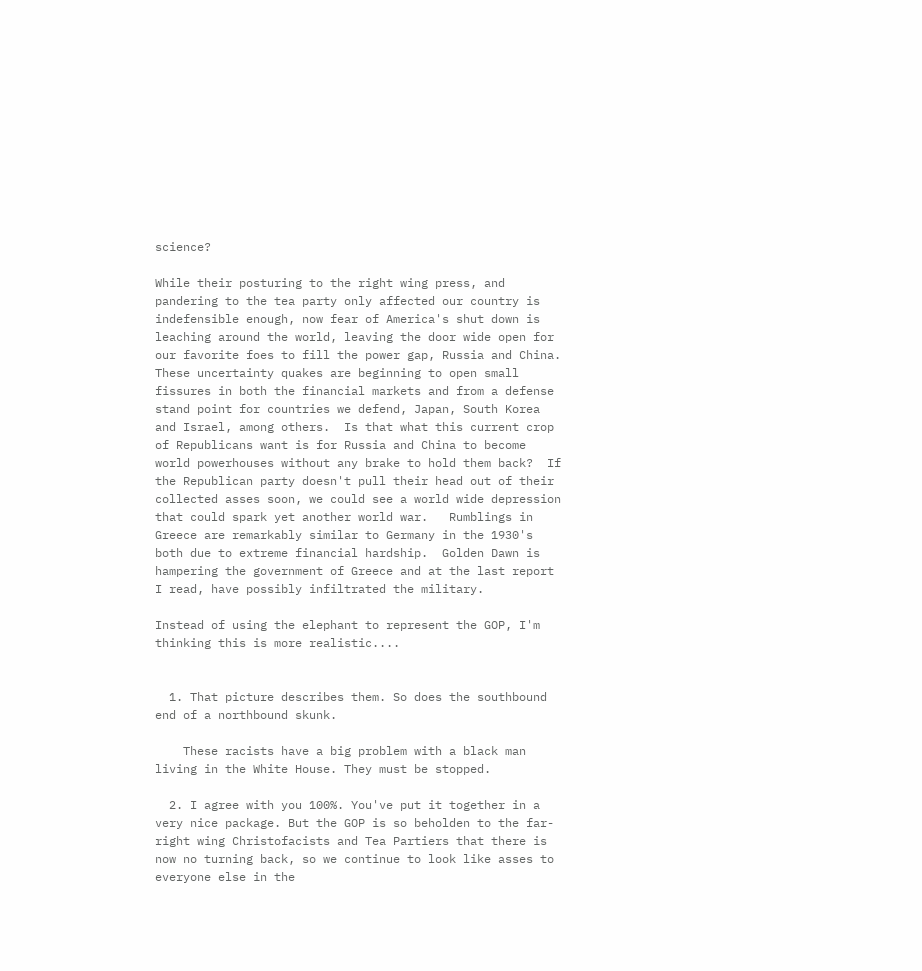science?

While their posturing to the right wing press, and pandering to the tea party only affected our country is indefensible enough, now fear of America's shut down is leaching around the world, leaving the door wide open for our favorite foes to fill the power gap, Russia and China.  These uncertainty quakes are beginning to open small fissures in both the financial markets and from a defense stand point for countries we defend, Japan, South Korea and Israel, among others.  Is that what this current crop of Republicans want is for Russia and China to become world powerhouses without any brake to hold them back?  If the Republican party doesn't pull their head out of their collected asses soon, we could see a world wide depression that could spark yet another world war.   Rumblings in Greece are remarkably similar to Germany in the 1930's  both due to extreme financial hardship.  Golden Dawn is hampering the government of Greece and at the last report I read, have possibly infiltrated the military.

Instead of using the elephant to represent the GOP, I'm thinking this is more realistic....


  1. That picture describes them. So does the southbound end of a northbound skunk.

    These racists have a big problem with a black man living in the White House. They must be stopped.

  2. I agree with you 100%. You've put it together in a very nice package. But the GOP is so beholden to the far-right wing Christofacists and Tea Partiers that there is now no turning back, so we continue to look like asses to everyone else in the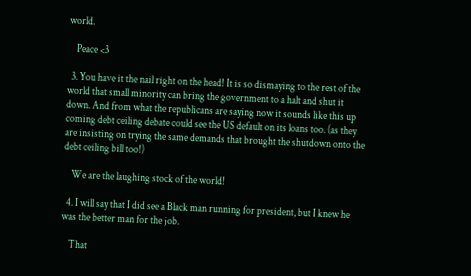world.

    Peace <3

  3. You have it the nail right on the head! It is so dismaying to the rest of the world that small minority can bring the government to a halt and shut it down. And from what the republicans are saying now it sounds like this up coming debt ceiling debate could see the US default on its loans too. (as they are insisting on trying the same demands that brought the shutdown onto the debt ceiling bill too!)

    We are the laughing stock of the world!

  4. I will say that I did see a Black man running for president, but I knew he was the better man for the job.

    That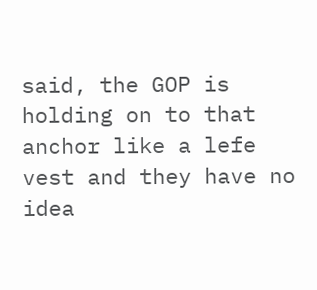said, the GOP is holding on to that anchor like a lefe vest and they have no idea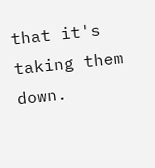that it's taking them down.